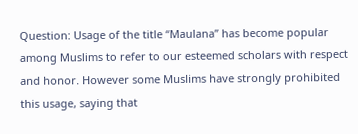Question: Usage of the title “Maulana” has become popular among Muslims to refer to our esteemed scholars with respect and honor. However some Muslims have strongly prohibited this usage, saying that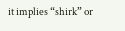it implies “shirk” or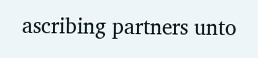ascribing partners unto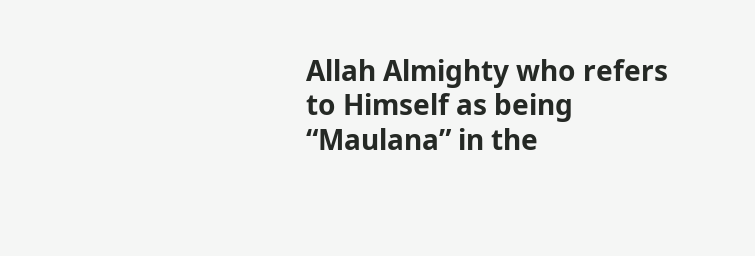Allah Almighty who refers to Himself as being “Maulana” in the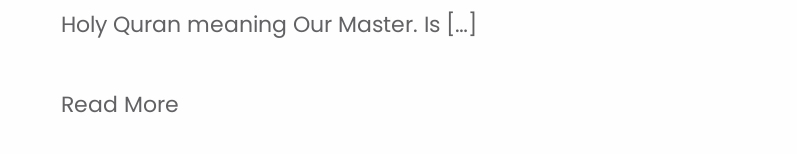Holy Quran meaning Our Master. Is […]

Read More